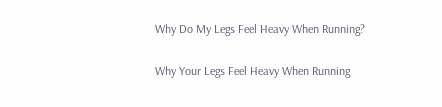Why Do My Legs Feel Heavy When Running?

Why Your Legs Feel Heavy When Running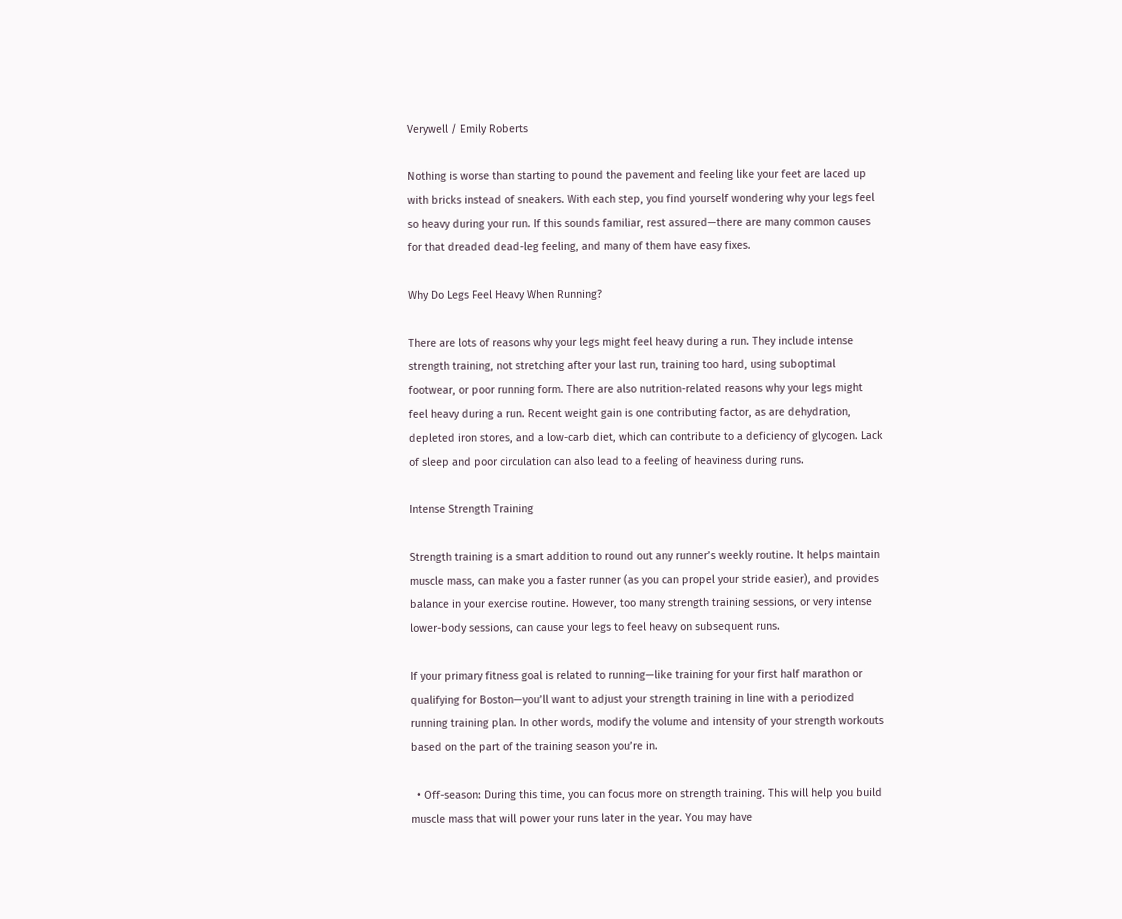Verywell / Emily Roberts

Nothing is worse than starting to pound the pavement and feeling like your feet are laced up with bricks instead of sneakers. With each step, you find yourself wondering why your legs feel so heavy during your run. If this sounds familiar, rest assured—there are many common causes for that dreaded dead-leg feeling, and many of them have easy fixes.

Why Do Legs Feel Heavy When Running?

There are lots of reasons why your legs might feel heavy during a run. They include intense strength training, not stretching after your last run, training too hard, using suboptimal footwear, or poor running form. There are also nutrition-related reasons why your legs might feel heavy during a run. Recent weight gain is one contributing factor, as are dehydration, depleted iron stores, and a low-carb diet, which can contribute to a deficiency of glycogen. Lack of sleep and poor circulation can also lead to a feeling of heaviness during runs.

Intense Strength Training

Strength training is a smart addition to round out any runner’s weekly routine. It helps maintain muscle mass, can make you a faster runner (as you can propel your stride easier), and provides balance in your exercise routine. However, too many strength training sessions, or very intense lower-body sessions, can cause your legs to feel heavy on subsequent runs.

If your primary fitness goal is related to running—like training for your first half marathon or qualifying for Boston—you’ll want to adjust your strength training in line with a periodized running training plan. In other words, modify the volume and intensity of your strength workouts based on the part of the training season you’re in.

  • Off-season: During this time, you can focus more on strength training. This will help you build muscle mass that will power your runs later in the year. You may have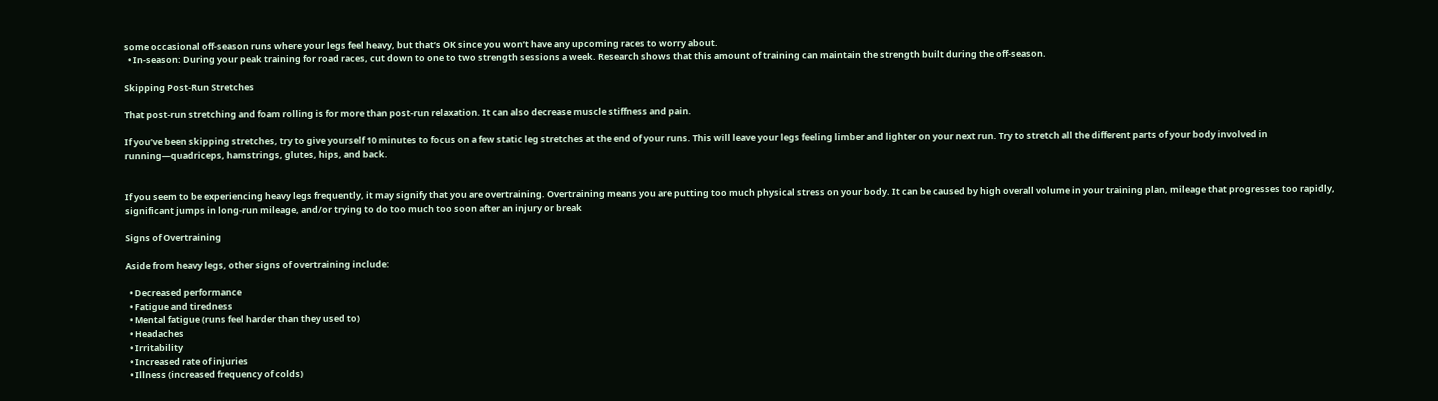some occasional off-season runs where your legs feel heavy, but that’s OK since you won’t have any upcoming races to worry about.
  • In-season: During your peak training for road races, cut down to one to two strength sessions a week. Research shows that this amount of training can maintain the strength built during the off-season.

Skipping Post-Run Stretches

That post-run stretching and foam rolling is for more than post-run relaxation. It can also decrease muscle stiffness and pain.

If you’ve been skipping stretches, try to give yourself 10 minutes to focus on a few static leg stretches at the end of your runs. This will leave your legs feeling limber and lighter on your next run. Try to stretch all the different parts of your body involved in running—quadriceps, hamstrings, glutes, hips, and back.


If you seem to be experiencing heavy legs frequently, it may signify that you are overtraining. Overtraining means you are putting too much physical stress on your body. It can be caused by high overall volume in your training plan, mileage that progresses too rapidly, significant jumps in long-run mileage, and/or trying to do too much too soon after an injury or break

Signs of Overtraining

Aside from heavy legs, other signs of overtraining include:

  • Decreased performance
  • Fatigue and tiredness
  • Mental fatigue (runs feel harder than they used to)
  • Headaches
  • Irritability
  • Increased rate of injuries
  • Illness (increased frequency of colds)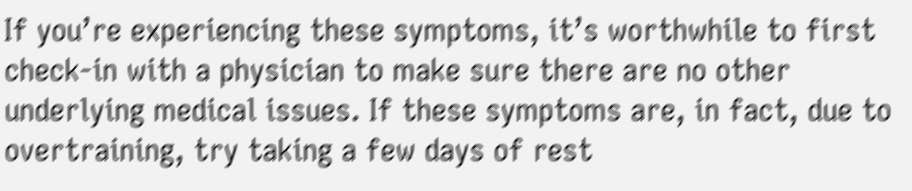If you’re experiencing these symptoms, it’s worthwhile to first check-in with a physician to make sure there are no other underlying medical issues. If these symptoms are, in fact, due to overtraining, try taking a few days of rest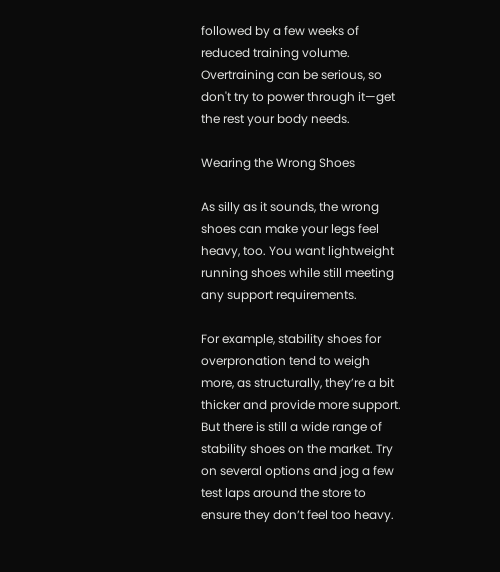followed by a few weeks of reduced training volume. Overtraining can be serious, so don't try to power through it—get the rest your body needs.

Wearing the Wrong Shoes

As silly as it sounds, the wrong shoes can make your legs feel heavy, too. You want lightweight running shoes while still meeting any support requirements.

For example, stability shoes for overpronation tend to weigh more, as structurally, they’re a bit thicker and provide more support. But there is still a wide range of stability shoes on the market. Try on several options and jog a few test laps around the store to ensure they don’t feel too heavy.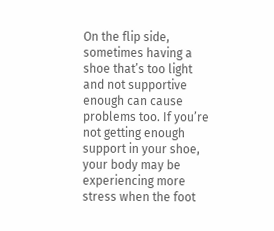On the flip side, sometimes having a shoe that’s too light and not supportive enough can cause problems too. If you’re not getting enough support in your shoe, your body may be experiencing more stress when the foot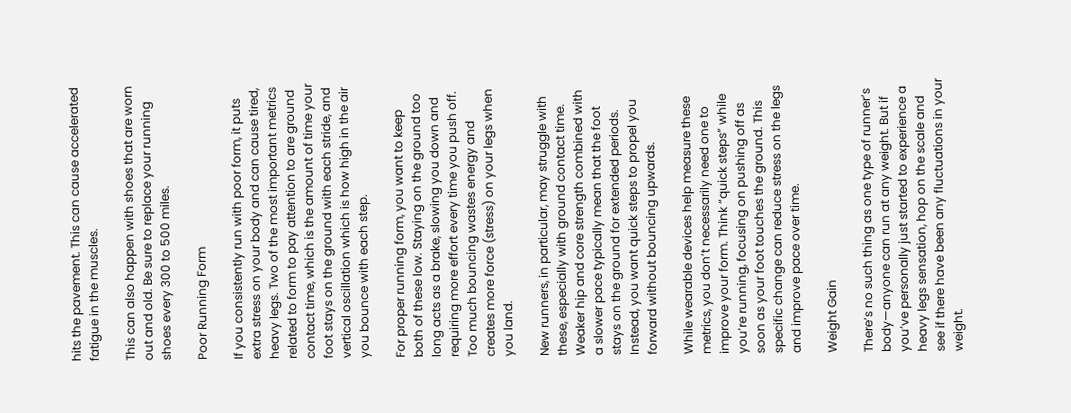hits the pavement. This can cause accelerated fatigue in the muscles.

This can also happen with shoes that are worn out and old. Be sure to replace your running shoes every 300 to 500 miles.

Poor Running Form

If you consistently run with poor form, it puts extra stress on your body and can cause tired, heavy legs. Two of the most important metrics related to form to pay attention to are ground contact time, which is the amount of time your foot stays on the ground with each stride, and vertical oscillation which is how high in the air you bounce with each step.

For proper running form, you want to keep both of these low. Staying on the ground too long acts as a brake, slowing you down and requiring more effort every time you push off. Too much bouncing wastes energy and creates more force (stress) on your legs when you land.

New runners, in particular, may struggle with these, especially with ground contact time. Weaker hip and core strength combined with a slower pace typically mean that the foot stays on the ground for extended periods. Instead, you want quick steps to propel you forward without bouncing upwards.

While wearable devices help measure these metrics, you don’t necessarily need one to improve your form. Think “quick steps” while you’re running, focusing on pushing off as soon as your foot touches the ground. This specific change can reduce stress on the legs and improve pace over time.

Weight Gain

There’s no such thing as one type of runner’s body—anyone can run at any weight. But if you’ve personally just started to experience a heavy legs sensation, hop on the scale and see if there have been any fluctuations in your weight.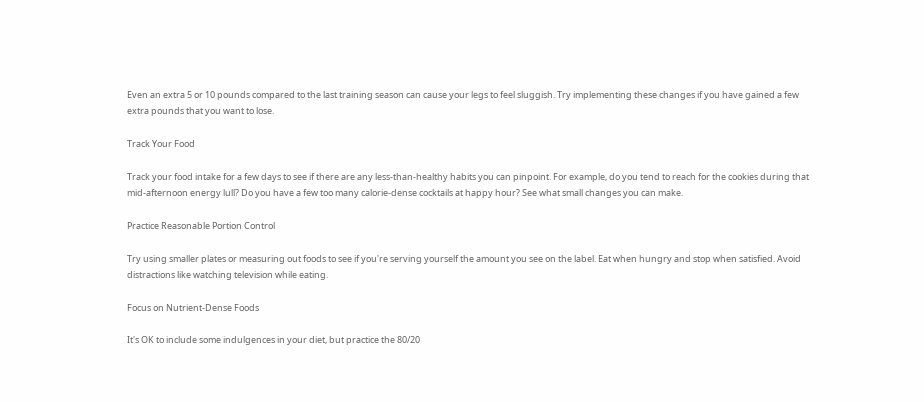Even an extra 5 or 10 pounds compared to the last training season can cause your legs to feel sluggish. Try implementing these changes if you have gained a few extra pounds that you want to lose.

Track Your Food

Track your food intake for a few days to see if there are any less-than-healthy habits you can pinpoint. For example, do you tend to reach for the cookies during that mid-afternoon energy lull? Do you have a few too many calorie-dense cocktails at happy hour? See what small changes you can make.

Practice Reasonable Portion Control

Try using smaller plates or measuring out foods to see if you're serving yourself the amount you see on the label. Eat when hungry and stop when satisfied. Avoid distractions like watching television while eating.

Focus on Nutrient-Dense Foods

It's OK to include some indulgences in your diet, but practice the 80/20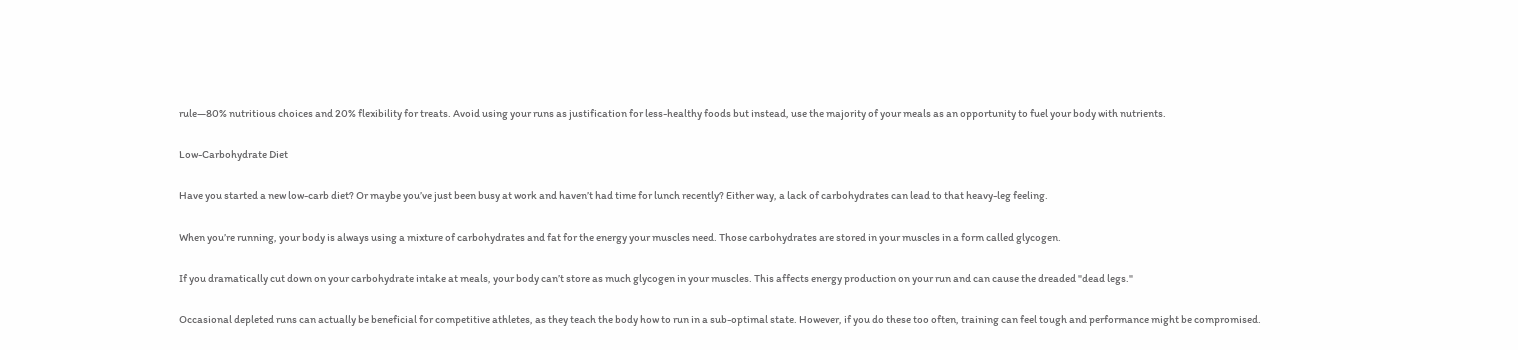rule—80% nutritious choices and 20% flexibility for treats. Avoid using your runs as justification for less-healthy foods but instead, use the majority of your meals as an opportunity to fuel your body with nutrients.

Low-Carbohydrate Diet

Have you started a new low-carb diet? Or maybe you’ve just been busy at work and haven’t had time for lunch recently? Either way, a lack of carbohydrates can lead to that heavy-leg feeling.

When you’re running, your body is always using a mixture of carbohydrates and fat for the energy your muscles need. Those carbohydrates are stored in your muscles in a form called glycogen.

If you dramatically cut down on your carbohydrate intake at meals, your body can’t store as much glycogen in your muscles. This affects energy production on your run and can cause the dreaded "dead legs."

Occasional depleted runs can actually be beneficial for competitive athletes, as they teach the body how to run in a sub-optimal state. However, if you do these too often, training can feel tough and performance might be compromised.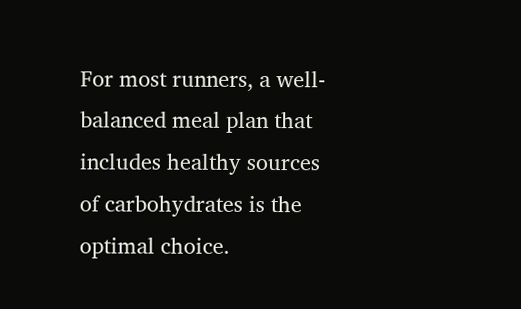For most runners, a well-balanced meal plan that includes healthy sources of carbohydrates is the optimal choice.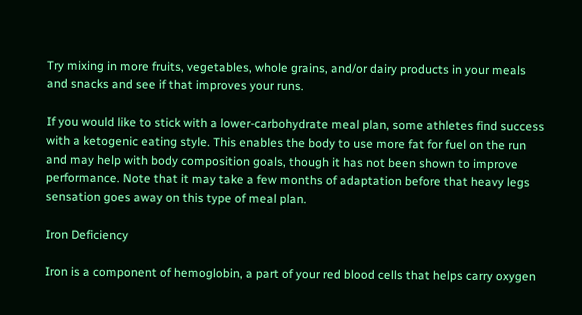Try mixing in more fruits, vegetables, whole grains, and/or dairy products in your meals and snacks and see if that improves your runs.

If you would like to stick with a lower-carbohydrate meal plan, some athletes find success with a ketogenic eating style. This enables the body to use more fat for fuel on the run and may help with body composition goals, though it has not been shown to improve performance. Note that it may take a few months of adaptation before that heavy legs sensation goes away on this type of meal plan.

Iron Deficiency

Iron is a component of hemoglobin, a part of your red blood cells that helps carry oxygen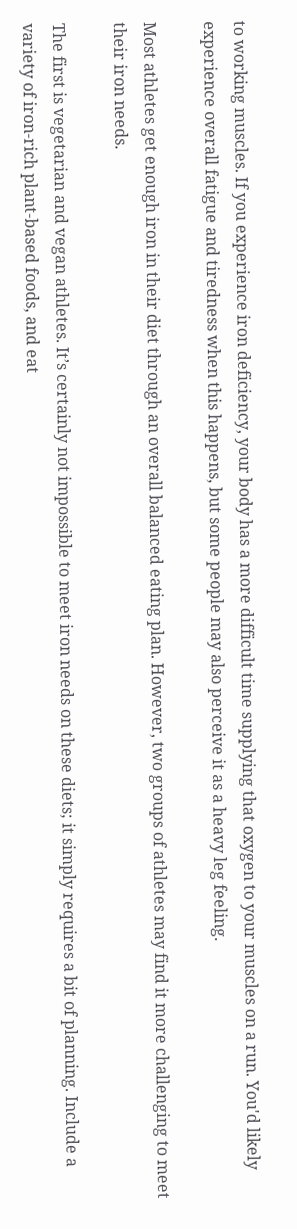to working muscles. If you experience iron deficiency, your body has a more difficult time supplying that oxygen to your muscles on a run. You'd likely experience overall fatigue and tiredness when this happens, but some people may also perceive it as a heavy leg feeling.

Most athletes get enough iron in their diet through an overall balanced eating plan. However, two groups of athletes may find it more challenging to meet their iron needs.

The first is vegetarian and vegan athletes. It’s certainly not impossible to meet iron needs on these diets; it simply requires a bit of planning. Include a variety of iron-rich plant-based foods, and eat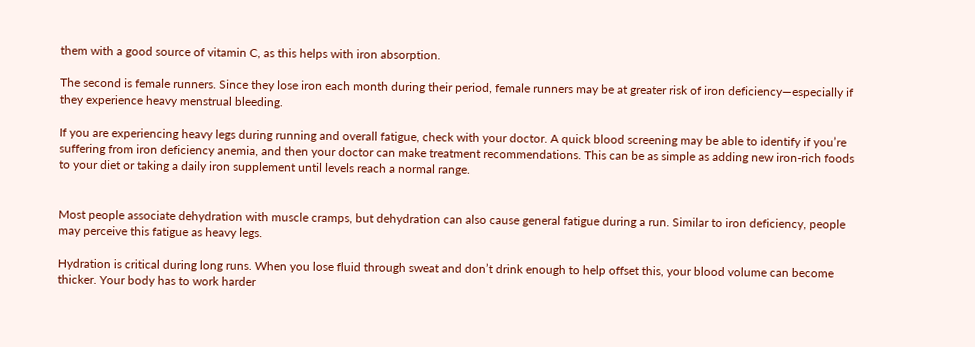them with a good source of vitamin C, as this helps with iron absorption.

The second is female runners. Since they lose iron each month during their period, female runners may be at greater risk of iron deficiency—especially if they experience heavy menstrual bleeding.

If you are experiencing heavy legs during running and overall fatigue, check with your doctor. A quick blood screening may be able to identify if you’re suffering from iron deficiency anemia, and then your doctor can make treatment recommendations. This can be as simple as adding new iron-rich foods to your diet or taking a daily iron supplement until levels reach a normal range.


Most people associate dehydration with muscle cramps, but dehydration can also cause general fatigue during a run. Similar to iron deficiency, people may perceive this fatigue as heavy legs.

Hydration is critical during long runs. When you lose fluid through sweat and don’t drink enough to help offset this, your blood volume can become thicker. Your body has to work harder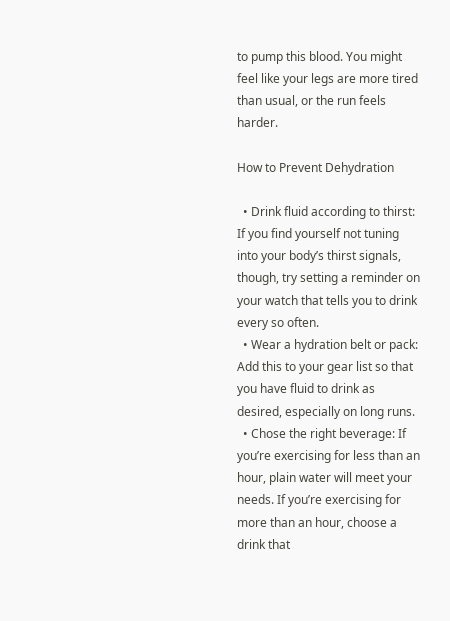to pump this blood. You might feel like your legs are more tired than usual, or the run feels harder.

How to Prevent Dehydration

  • Drink fluid according to thirst: If you find yourself not tuning into your body’s thirst signals, though, try setting a reminder on your watch that tells you to drink every so often.
  • Wear a hydration belt or pack: Add this to your gear list so that you have fluid to drink as desired, especially on long runs.
  • Chose the right beverage: If you’re exercising for less than an hour, plain water will meet your needs. If you’re exercising for more than an hour, choose a drink that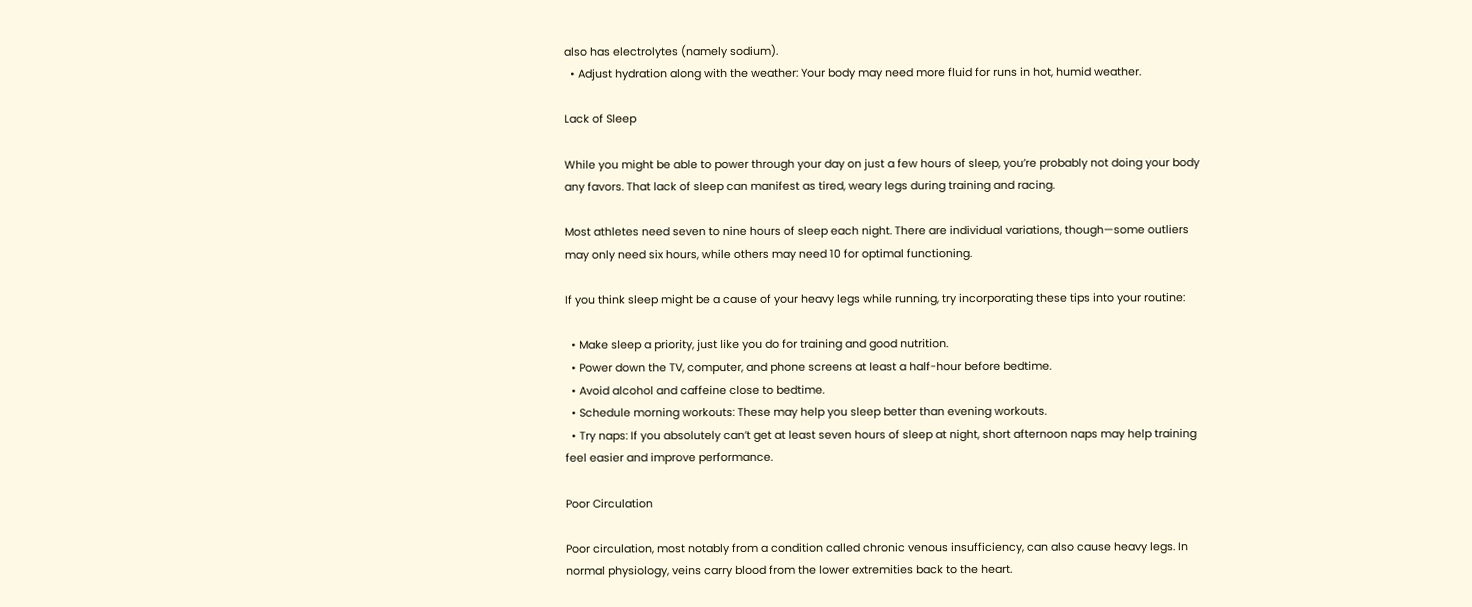also has electrolytes (namely sodium).
  • Adjust hydration along with the weather: Your body may need more fluid for runs in hot, humid weather.

Lack of Sleep

While you might be able to power through your day on just a few hours of sleep, you’re probably not doing your body any favors. That lack of sleep can manifest as tired, weary legs during training and racing.

Most athletes need seven to nine hours of sleep each night. There are individual variations, though—some outliers may only need six hours, while others may need 10 for optimal functioning.

If you think sleep might be a cause of your heavy legs while running, try incorporating these tips into your routine:

  • Make sleep a priority, just like you do for training and good nutrition.
  • Power down the TV, computer, and phone screens at least a half-hour before bedtime.
  • Avoid alcohol and caffeine close to bedtime.
  • Schedule morning workouts: These may help you sleep better than evening workouts.
  • Try naps: If you absolutely can’t get at least seven hours of sleep at night, short afternoon naps may help training feel easier and improve performance.

Poor Circulation

Poor circulation, most notably from a condition called chronic venous insufficiency, can also cause heavy legs. In normal physiology, veins carry blood from the lower extremities back to the heart.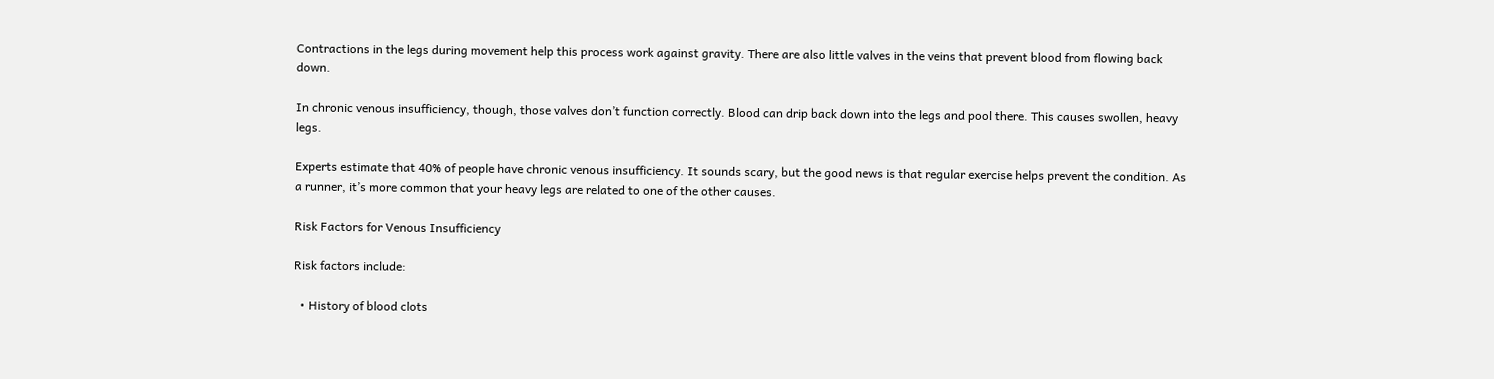Contractions in the legs during movement help this process work against gravity. There are also little valves in the veins that prevent blood from flowing back down.

In chronic venous insufficiency, though, those valves don’t function correctly. Blood can drip back down into the legs and pool there. This causes swollen, heavy legs.

Experts estimate that 40% of people have chronic venous insufficiency. It sounds scary, but the good news is that regular exercise helps prevent the condition. As a runner, it’s more common that your heavy legs are related to one of the other causes.

Risk Factors for Venous Insufficiency

Risk factors include:

  • History of blood clots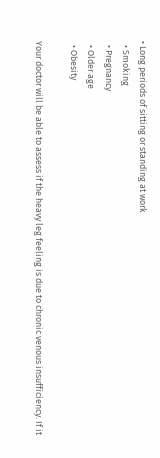• Long periods of sitting or standing at work
  • Smoking
  • Pregnancy
  • Older age
  • Obesity

Your doctor will be able to assess if the heavy leg feeling is due to chronic venous insufficiency. If it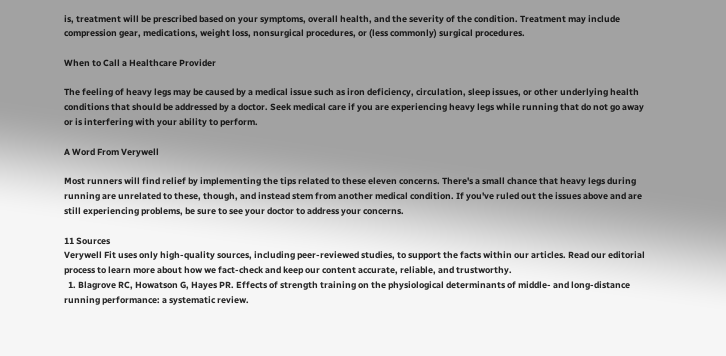is, treatment will be prescribed based on your symptoms, overall health, and the severity of the condition. Treatment may include compression gear, medications, weight loss, nonsurgical procedures, or (less commonly) surgical procedures.

When to Call a Healthcare Provider

The feeling of heavy legs may be caused by a medical issue such as iron deficiency, circulation, sleep issues, or other underlying health conditions that should be addressed by a doctor. Seek medical care if you are experiencing heavy legs while running that do not go away or is interfering with your ability to perform.

A Word From Verywell

Most runners will find relief by implementing the tips related to these eleven concerns. There's a small chance that heavy legs during running are unrelated to these, though, and instead stem from another medical condition. If you've ruled out the issues above and are still experiencing problems, be sure to see your doctor to address your concerns.

11 Sources
Verywell Fit uses only high-quality sources, including peer-reviewed studies, to support the facts within our articles. Read our editorial process to learn more about how we fact-check and keep our content accurate, reliable, and trustworthy.
  1. Blagrove RC, Howatson G, Hayes PR. Effects of strength training on the physiological determinants of middle- and long-distance running performance: a systematic review.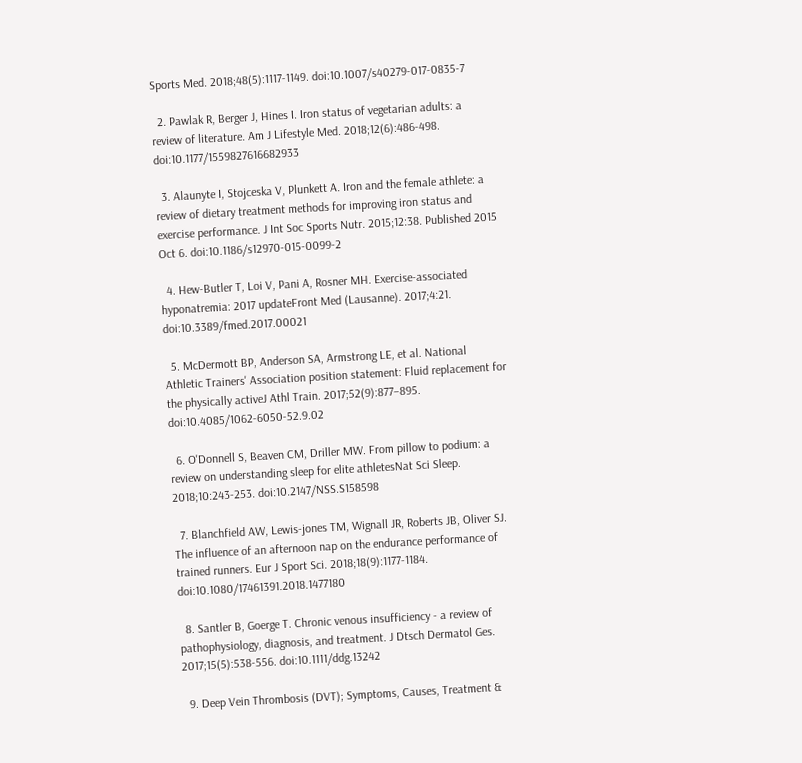Sports Med. 2018;48(5):1117-1149. doi:10.1007/s40279-017-0835-7

  2. Pawlak R, Berger J, Hines I. Iron status of vegetarian adults: a review of literature. Am J Lifestyle Med. 2018;12(6):486-498. doi:10.1177/1559827616682933

  3. Alaunyte I, Stojceska V, Plunkett A. Iron and the female athlete: a review of dietary treatment methods for improving iron status and exercise performance. J Int Soc Sports Nutr. 2015;12:38. Published 2015 Oct 6. doi:10.1186/s12970-015-0099-2

  4. Hew-Butler T, Loi V, Pani A, Rosner MH. Exercise-associated hyponatremia: 2017 updateFront Med (Lausanne). 2017;4:21. doi:10.3389/fmed.2017.00021

  5. McDermott BP, Anderson SA, Armstrong LE, et al. National Athletic Trainers' Association position statement: Fluid replacement for the physically activeJ Athl Train. 2017;52(9):877–895. doi:10.4085/1062-6050-52.9.02

  6. O'Donnell S, Beaven CM, Driller MW. From pillow to podium: a review on understanding sleep for elite athletesNat Sci Sleep. 2018;10:243-253. doi:10.2147/NSS.S158598

  7. Blanchfield AW, Lewis-jones TM, Wignall JR, Roberts JB, Oliver SJ. The influence of an afternoon nap on the endurance performance of trained runners. Eur J Sport Sci. 2018;18(9):1177-1184. doi:10.1080/17461391.2018.1477180

  8. Santler B, Goerge T. Chronic venous insufficiency - a review of pathophysiology, diagnosis, and treatment. J Dtsch Dermatol Ges. 2017;15(5):538-556. doi:10.1111/ddg.13242

  9. Deep Vein Thrombosis (DVT); Symptoms, Causes, Treatment &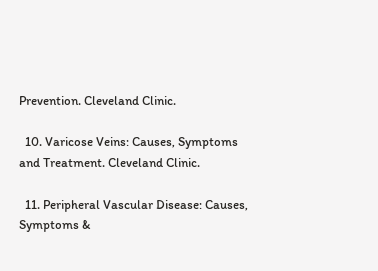Prevention. Cleveland Clinic.

  10. Varicose Veins: Causes, Symptoms and Treatment. Cleveland Clinic.

  11. Peripheral Vascular Disease: Causes, Symptoms &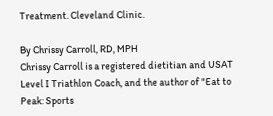Treatment. Cleveland Clinic.

By Chrissy Carroll, RD, MPH
Chrissy Carroll is a registered dietitian and USAT Level I Triathlon Coach, and the author of "Eat to Peak: Sports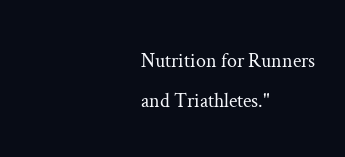Nutrition for Runners and Triathletes."